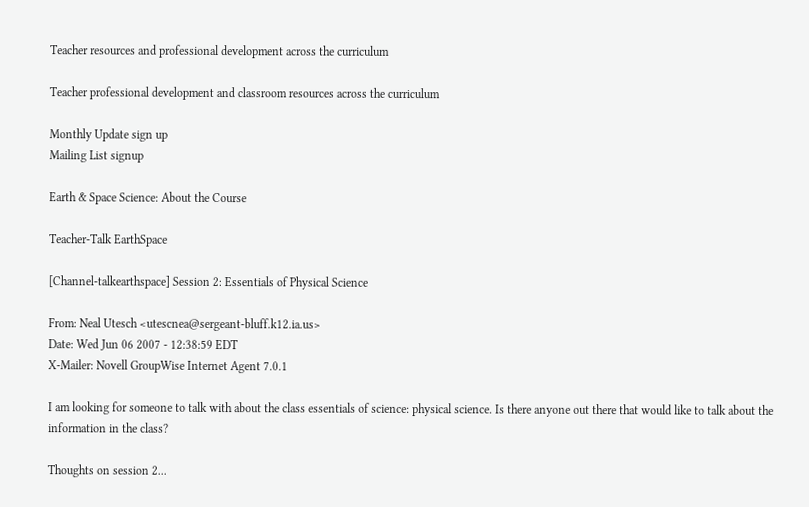Teacher resources and professional development across the curriculum

Teacher professional development and classroom resources across the curriculum

Monthly Update sign up
Mailing List signup

Earth & Space Science: About the Course

Teacher-Talk EarthSpace

[Channel-talkearthspace] Session 2: Essentials of Physical Science

From: Neal Utesch <utescnea@sergeant-bluff.k12.ia.us>
Date: Wed Jun 06 2007 - 12:38:59 EDT
X-Mailer: Novell GroupWise Internet Agent 7.0.1

I am looking for someone to talk with about the class essentials of science: physical science. Is there anyone out there that would like to talk about the information in the class?

Thoughts on session 2...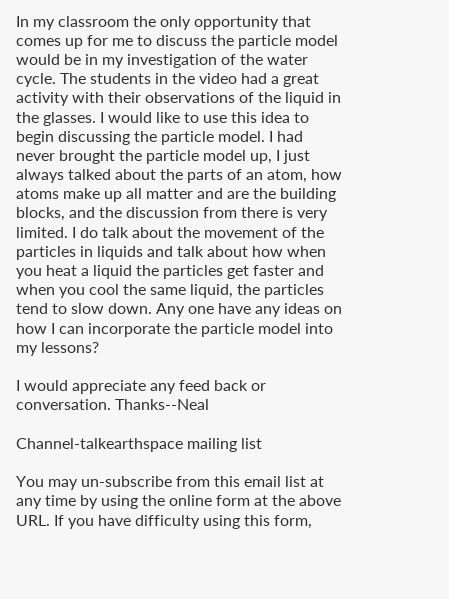In my classroom the only opportunity that comes up for me to discuss the particle model would be in my investigation of the water cycle. The students in the video had a great activity with their observations of the liquid in the glasses. I would like to use this idea to begin discussing the particle model. I had never brought the particle model up, I just always talked about the parts of an atom, how atoms make up all matter and are the building blocks, and the discussion from there is very limited. I do talk about the movement of the particles in liquids and talk about how when you heat a liquid the particles get faster and when you cool the same liquid, the particles tend to slow down. Any one have any ideas on how I can incorporate the particle model into my lessons?

I would appreciate any feed back or conversation. Thanks--Neal

Channel-talkearthspace mailing list

You may un-subscribe from this email list at any time by using the online form at the above URL. If you have difficulty using this form,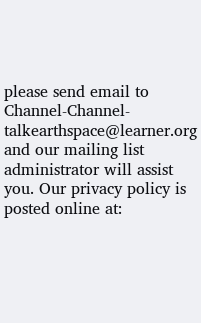please send email to Channel-Channel-talkearthspace@learner.org and our mailing list administrator will assist you. Our privacy policy is posted online at: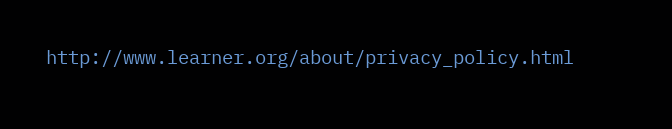http://www.learner.org/about/privacy_policy.html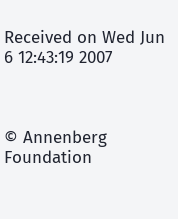Received on Wed Jun 6 12:43:19 2007



© Annenberg Foundation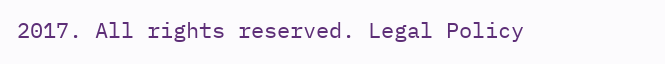2017. All rights reserved. Legal Policy